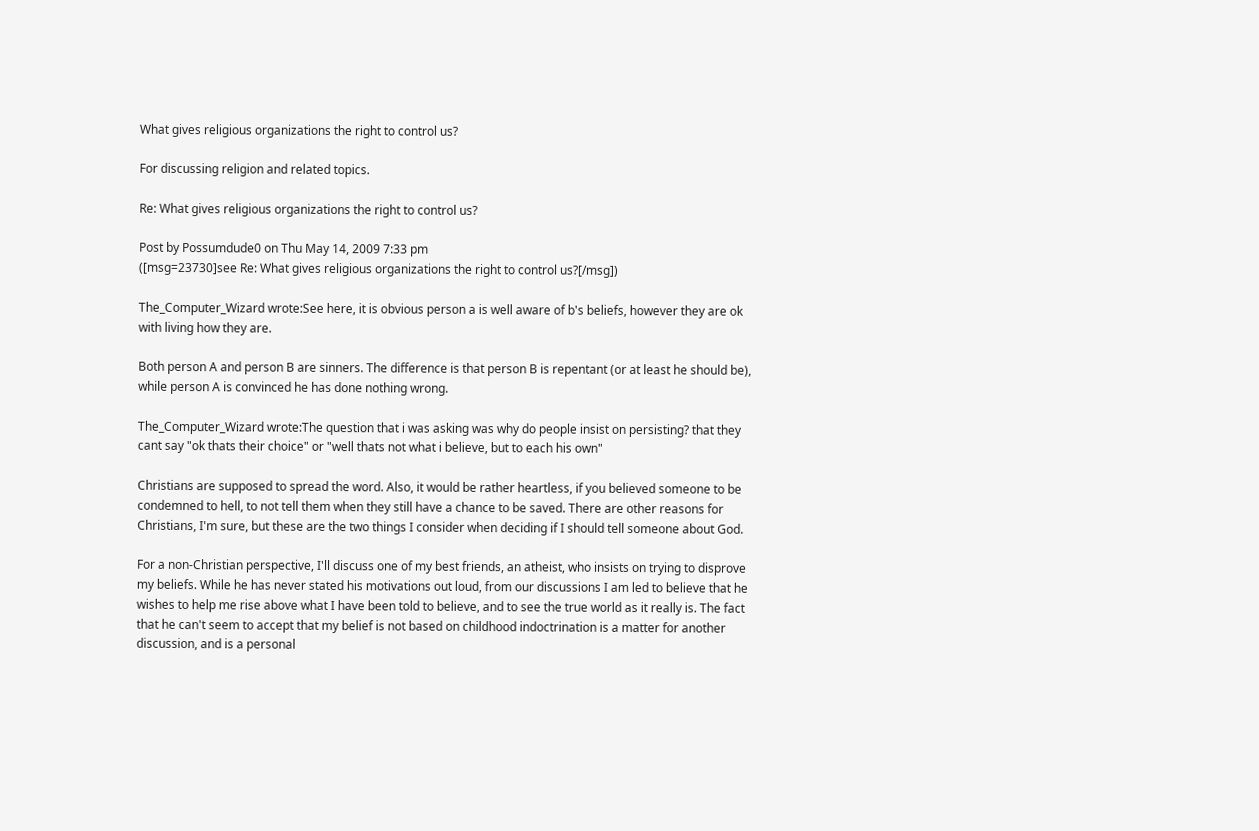What gives religious organizations the right to control us?

For discussing religion and related topics.

Re: What gives religious organizations the right to control us?

Post by Possumdude0 on Thu May 14, 2009 7:33 pm
([msg=23730]see Re: What gives religious organizations the right to control us?[/msg])

The_Computer_Wizard wrote:See here, it is obvious person a is well aware of b's beliefs, however they are ok with living how they are.

Both person A and person B are sinners. The difference is that person B is repentant (or at least he should be), while person A is convinced he has done nothing wrong.

The_Computer_Wizard wrote:The question that i was asking was why do people insist on persisting? that they cant say "ok thats their choice" or "well thats not what i believe, but to each his own"

Christians are supposed to spread the word. Also, it would be rather heartless, if you believed someone to be condemned to hell, to not tell them when they still have a chance to be saved. There are other reasons for Christians, I'm sure, but these are the two things I consider when deciding if I should tell someone about God.

For a non-Christian perspective, I'll discuss one of my best friends, an atheist, who insists on trying to disprove my beliefs. While he has never stated his motivations out loud, from our discussions I am led to believe that he wishes to help me rise above what I have been told to believe, and to see the true world as it really is. The fact that he can't seem to accept that my belief is not based on childhood indoctrination is a matter for another discussion, and is a personal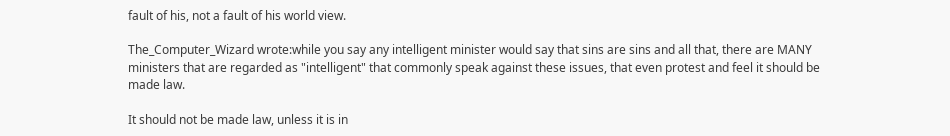fault of his, not a fault of his world view.

The_Computer_Wizard wrote:while you say any intelligent minister would say that sins are sins and all that, there are MANY ministers that are regarded as "intelligent" that commonly speak against these issues, that even protest and feel it should be made law.

It should not be made law, unless it is in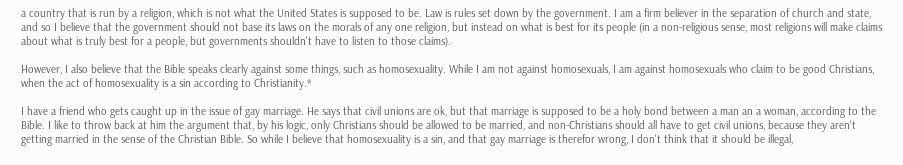a country that is run by a religion, which is not what the United States is supposed to be. Law is rules set down by the government. I am a firm believer in the separation of church and state, and so I believe that the government should not base its laws on the morals of any one religion, but instead on what is best for its people (in a non-religious sense, most religions will make claims about what is truly best for a people, but governments shouldn't have to listen to those claims).

However, I also believe that the Bible speaks clearly against some things, such as homosexuality. While I am not against homosexuals, I am against homosexuals who claim to be good Christians, when the act of homosexuality is a sin according to Christianity.*

I have a friend who gets caught up in the issue of gay marriage. He says that civil unions are ok, but that marriage is supposed to be a holy bond between a man an a woman, according to the Bible. I like to throw back at him the argument that, by his logic, only Christians should be allowed to be married, and non-Christians should all have to get civil unions, because they aren't getting married in the sense of the Christian Bible. So while I believe that homosexuality is a sin, and that gay marriage is therefor wrong, I don't think that it should be illegal,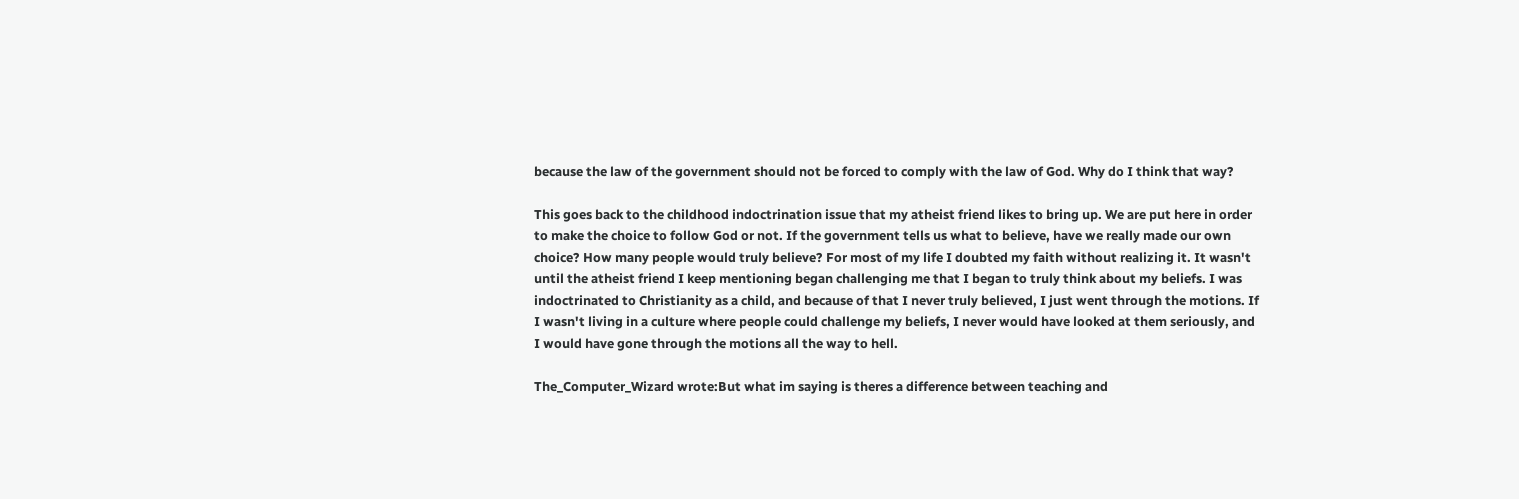because the law of the government should not be forced to comply with the law of God. Why do I think that way?

This goes back to the childhood indoctrination issue that my atheist friend likes to bring up. We are put here in order to make the choice to follow God or not. If the government tells us what to believe, have we really made our own choice? How many people would truly believe? For most of my life I doubted my faith without realizing it. It wasn't until the atheist friend I keep mentioning began challenging me that I began to truly think about my beliefs. I was indoctrinated to Christianity as a child, and because of that I never truly believed, I just went through the motions. If I wasn't living in a culture where people could challenge my beliefs, I never would have looked at them seriously, and I would have gone through the motions all the way to hell.

The_Computer_Wizard wrote:But what im saying is theres a difference between teaching and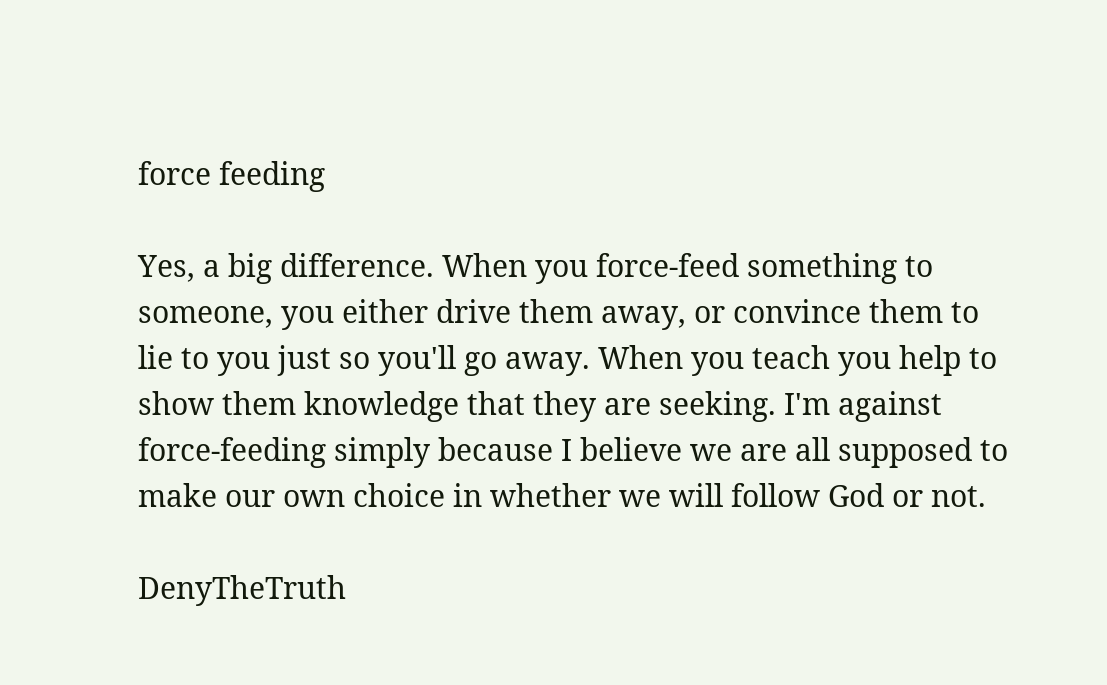force feeding

Yes, a big difference. When you force-feed something to someone, you either drive them away, or convince them to lie to you just so you'll go away. When you teach you help to show them knowledge that they are seeking. I'm against force-feeding simply because I believe we are all supposed to make our own choice in whether we will follow God or not.

DenyTheTruth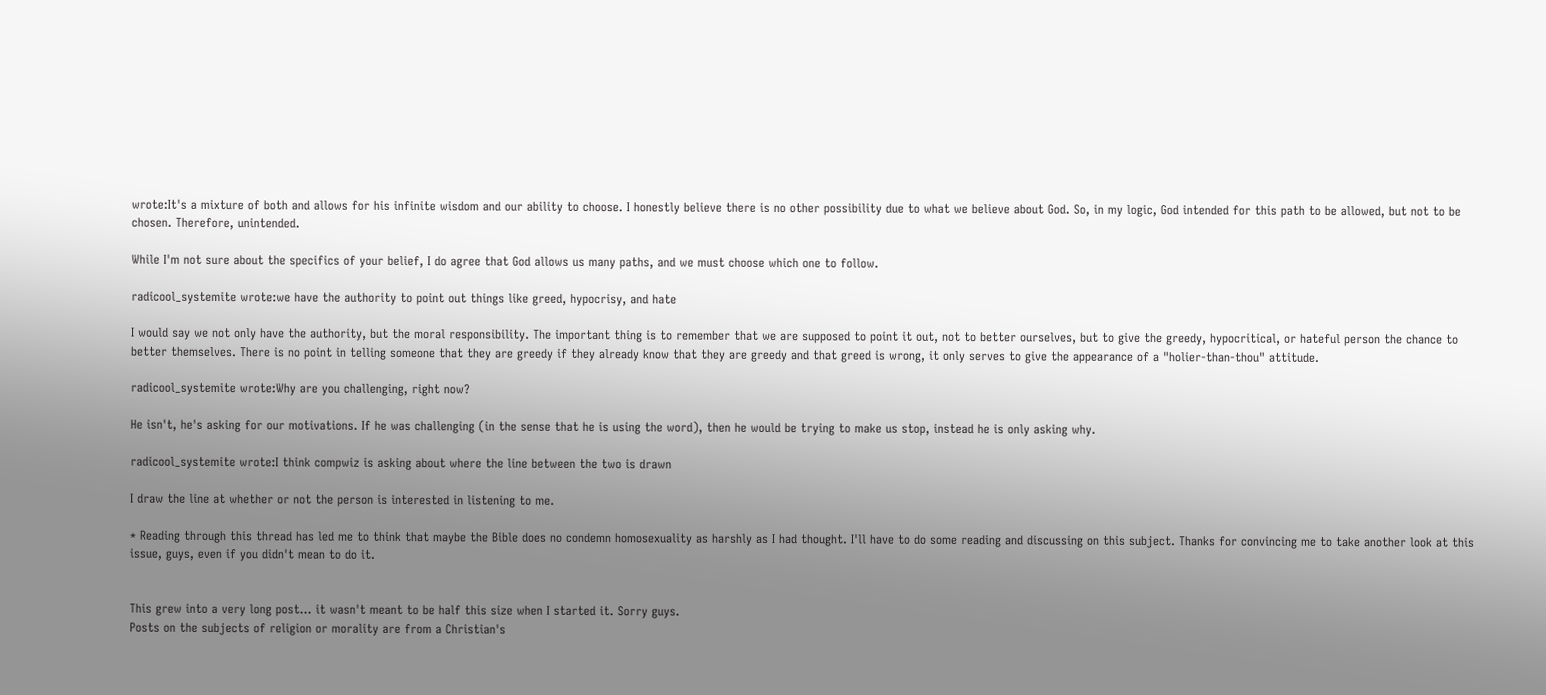wrote:It's a mixture of both and allows for his infinite wisdom and our ability to choose. I honestly believe there is no other possibility due to what we believe about God. So, in my logic, God intended for this path to be allowed, but not to be chosen. Therefore, unintended.

While I'm not sure about the specifics of your belief, I do agree that God allows us many paths, and we must choose which one to follow.

radicool_systemite wrote:we have the authority to point out things like greed, hypocrisy, and hate

I would say we not only have the authority, but the moral responsibility. The important thing is to remember that we are supposed to point it out, not to better ourselves, but to give the greedy, hypocritical, or hateful person the chance to better themselves. There is no point in telling someone that they are greedy if they already know that they are greedy and that greed is wrong, it only serves to give the appearance of a "holier-than-thou" attitude.

radicool_systemite wrote:Why are you challenging, right now?

He isn't, he's asking for our motivations. If he was challenging (in the sense that he is using the word), then he would be trying to make us stop, instead he is only asking why.

radicool_systemite wrote:I think compwiz is asking about where the line between the two is drawn

I draw the line at whether or not the person is interested in listening to me.

* Reading through this thread has led me to think that maybe the Bible does no condemn homosexuality as harshly as I had thought. I'll have to do some reading and discussing on this subject. Thanks for convincing me to take another look at this issue, guys, even if you didn't mean to do it.


This grew into a very long post... it wasn't meant to be half this size when I started it. Sorry guys.
Posts on the subjects of religion or morality are from a Christian's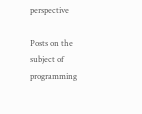perspective

Posts on the subject of programming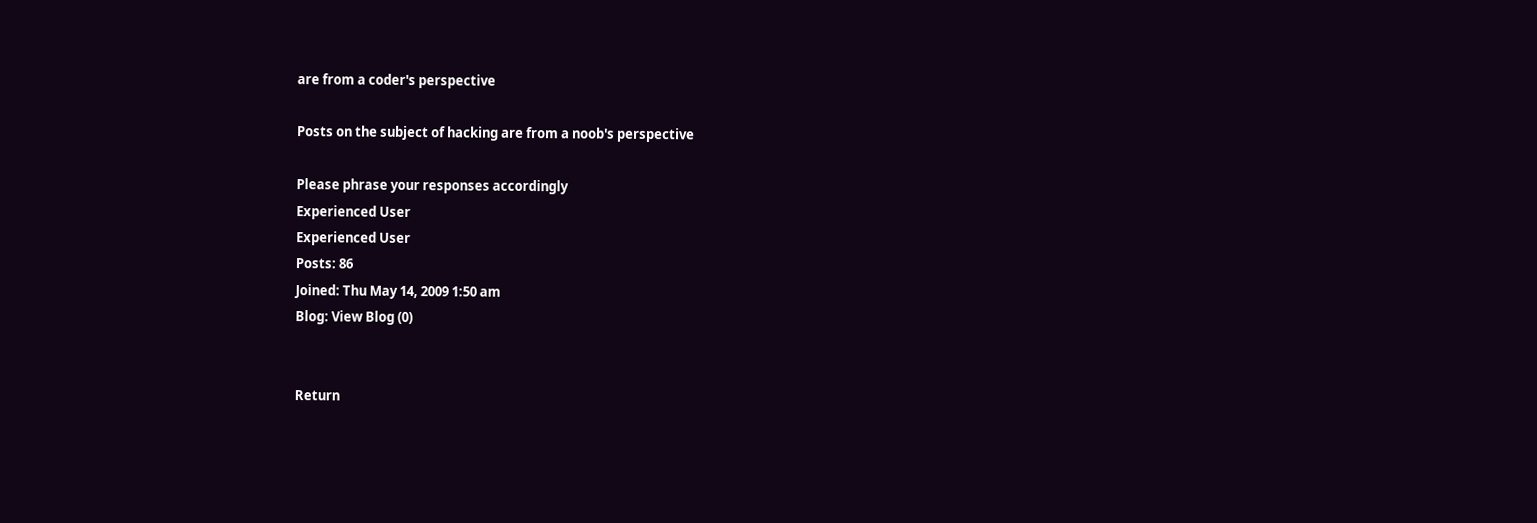are from a coder's perspective

Posts on the subject of hacking are from a noob's perspective

Please phrase your responses accordingly
Experienced User
Experienced User
Posts: 86
Joined: Thu May 14, 2009 1:50 am
Blog: View Blog (0)


Return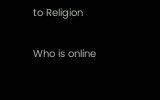to Religion

Who is online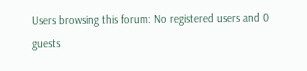Users browsing this forum: No registered users and 0 guests